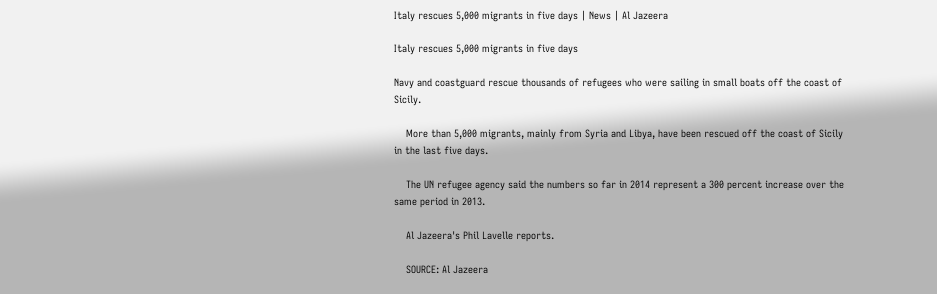Italy rescues 5,000 migrants in five days | News | Al Jazeera

Italy rescues 5,000 migrants in five days

Navy and coastguard rescue thousands of refugees who were sailing in small boats off the coast of Sicily.

    More than 5,000 migrants, mainly from Syria and Libya, have been rescued off the coast of Sicily in the last five days.

    The UN refugee agency said the numbers so far in 2014 represent a 300 percent increase over the same period in 2013.

    Al Jazeera's Phil Lavelle reports.

    SOURCE: Al Jazeera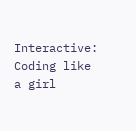Interactive: Coding like a girl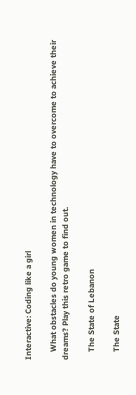Interactive: Coding like a girl

    What obstacles do young women in technology have to overcome to achieve their dreams? Play this retro game to find out.

    The State of Lebanon

    The State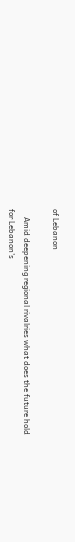of Lebanon

    Amid deepening regional rivalries what does the future hold for Lebanon's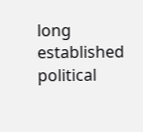long established political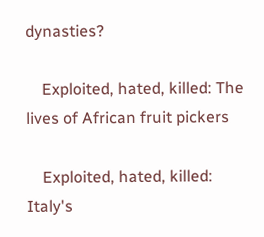dynasties?

    Exploited, hated, killed: The lives of African fruit pickers

    Exploited, hated, killed: Italy's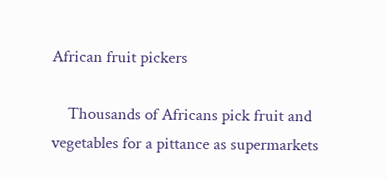African fruit pickers

    Thousands of Africans pick fruit and vegetables for a pittance as supermarkets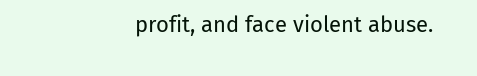profit, and face violent abuse.